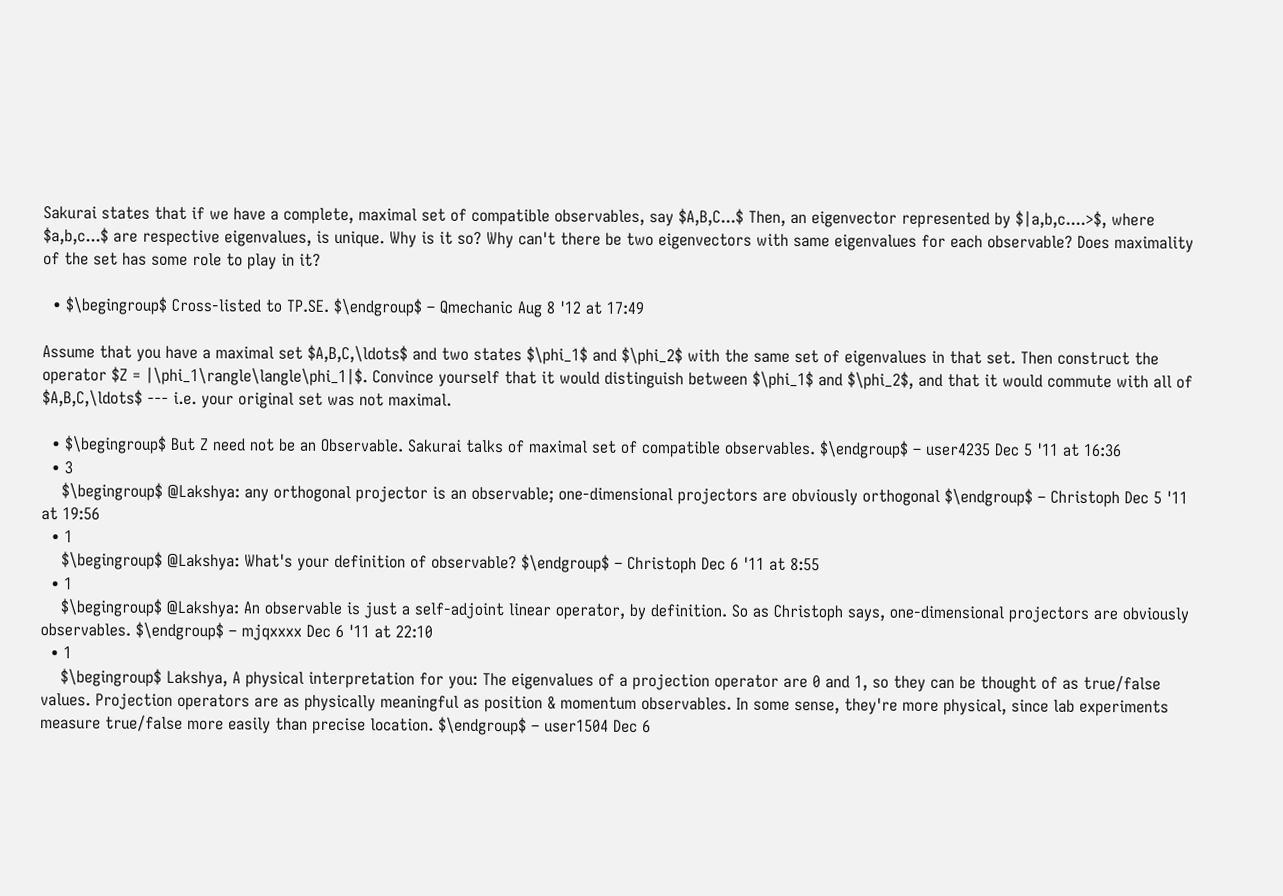Sakurai states that if we have a complete, maximal set of compatible observables, say $A,B,C...$ Then, an eigenvector represented by $|a,b,c....>$, where $a,b,c...$ are respective eigenvalues, is unique. Why is it so? Why can't there be two eigenvectors with same eigenvalues for each observable? Does maximality of the set has some role to play in it?

  • $\begingroup$ Cross-listed to TP.SE. $\endgroup$ – Qmechanic Aug 8 '12 at 17:49

Assume that you have a maximal set $A,B,C,\ldots$ and two states $\phi_1$ and $\phi_2$ with the same set of eigenvalues in that set. Then construct the operator $Z = |\phi_1\rangle\langle\phi_1|$. Convince yourself that it would distinguish between $\phi_1$ and $\phi_2$, and that it would commute with all of $A,B,C,\ldots$ --- i.e. your original set was not maximal.

  • $\begingroup$ But Z need not be an Observable. Sakurai talks of maximal set of compatible observables. $\endgroup$ – user4235 Dec 5 '11 at 16:36
  • 3
    $\begingroup$ @Lakshya: any orthogonal projector is an observable; one-dimensional projectors are obviously orthogonal $\endgroup$ – Christoph Dec 5 '11 at 19:56
  • 1
    $\begingroup$ @Lakshya: What's your definition of observable? $\endgroup$ – Christoph Dec 6 '11 at 8:55
  • 1
    $\begingroup$ @Lakshya: An observable is just a self-adjoint linear operator, by definition. So as Christoph says, one-dimensional projectors are obviously observables. $\endgroup$ – mjqxxxx Dec 6 '11 at 22:10
  • 1
    $\begingroup$ Lakshya, A physical interpretation for you: The eigenvalues of a projection operator are 0 and 1, so they can be thought of as true/false values. Projection operators are as physically meaningful as position & momentum observables. In some sense, they're more physical, since lab experiments measure true/false more easily than precise location. $\endgroup$ – user1504 Dec 6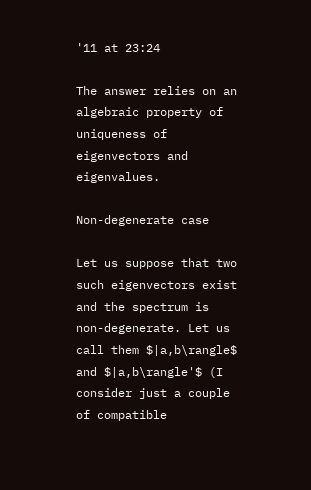'11 at 23:24

The answer relies on an algebraic property of uniqueness of eigenvectors and eigenvalues.

Non-degenerate case

Let us suppose that two such eigenvectors exist and the spectrum is non-degenerate. Let us call them $|a,b\rangle$ and $|a,b\rangle'$ (I consider just a couple of compatible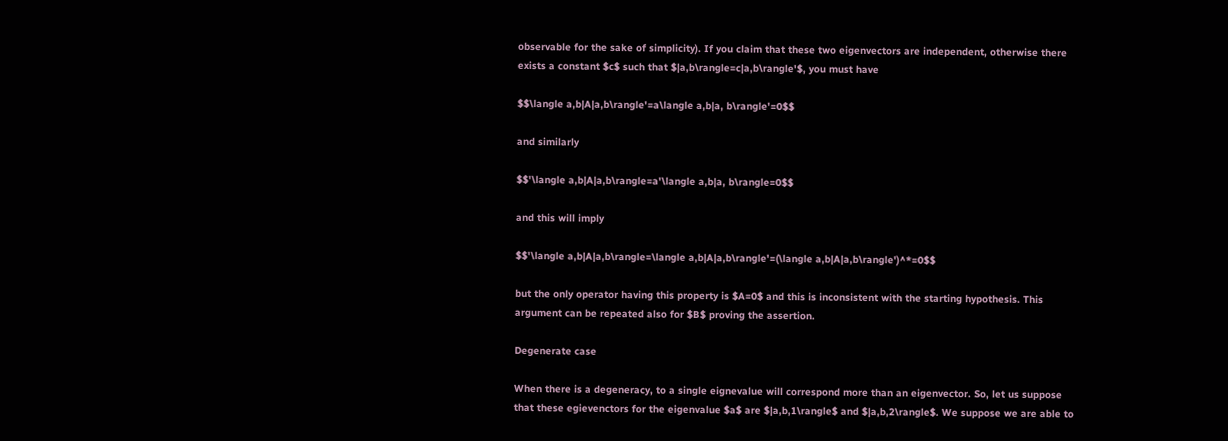observable for the sake of simplicity). If you claim that these two eigenvectors are independent, otherwise there exists a constant $c$ such that $|a,b\rangle=c|a,b\rangle'$, you must have

$$\langle a,b|A|a,b\rangle'=a\langle a,b|a, b\rangle'=0$$

and similarly

$$'\langle a,b|A|a,b\rangle=a'\langle a,b|a, b\rangle=0$$

and this will imply

$$'\langle a,b|A|a,b\rangle=\langle a,b|A|a,b\rangle'=(\langle a,b|A|a,b\rangle')^*=0$$

but the only operator having this property is $A=0$ and this is inconsistent with the starting hypothesis. This argument can be repeated also for $B$ proving the assertion.

Degenerate case

When there is a degeneracy, to a single eignevalue will correspond more than an eigenvector. So, let us suppose that these egievenctors for the eigenvalue $a$ are $|a,b,1\rangle$ and $|a,b,2\rangle$. We suppose we are able to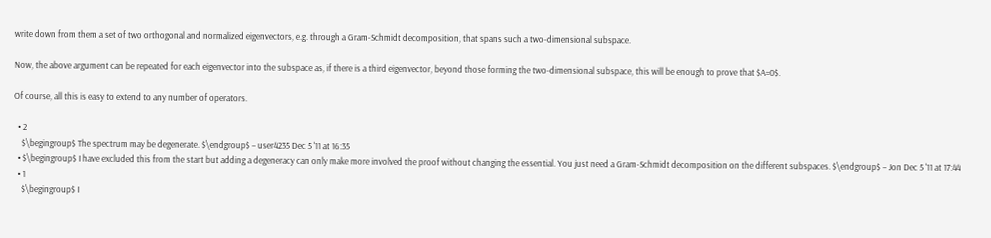write down from them a set of two orthogonal and normalized eigenvectors, e.g. through a Gram-Schmidt decomposition, that spans such a two-dimensional subspace.

Now, the above argument can be repeated for each eigenvector into the subspace as, if there is a third eigenvector, beyond those forming the two-dimensional subspace, this will be enough to prove that $A=0$.

Of course, all this is easy to extend to any number of operators.

  • 2
    $\begingroup$ The spectrum may be degenerate. $\endgroup$ – user4235 Dec 5 '11 at 16:35
  • $\begingroup$ I have excluded this from the start but adding a degeneracy can only make more involved the proof without changing the essential. You just need a Gram-Schmidt decomposition on the different subspaces. $\endgroup$ – Jon Dec 5 '11 at 17:44
  • 1
    $\begingroup$ I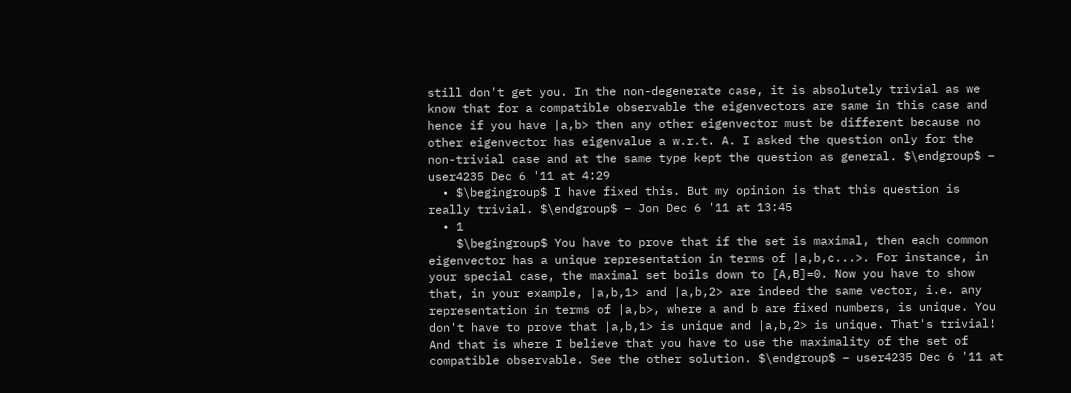still don't get you. In the non-degenerate case, it is absolutely trivial as we know that for a compatible observable the eigenvectors are same in this case and hence if you have |a,b> then any other eigenvector must be different because no other eigenvector has eigenvalue a w.r.t. A. I asked the question only for the non-trivial case and at the same type kept the question as general. $\endgroup$ – user4235 Dec 6 '11 at 4:29
  • $\begingroup$ I have fixed this. But my opinion is that this question is really trivial. $\endgroup$ – Jon Dec 6 '11 at 13:45
  • 1
    $\begingroup$ You have to prove that if the set is maximal, then each common eigenvector has a unique representation in terms of |a,b,c...>. For instance, in your special case, the maximal set boils down to [A,B]=0. Now you have to show that, in your example, |a,b,1> and |a,b,2> are indeed the same vector, i.e. any representation in terms of |a,b>, where a and b are fixed numbers, is unique. You don't have to prove that |a,b,1> is unique and |a,b,2> is unique. That's trivial! And that is where I believe that you have to use the maximality of the set of compatible observable. See the other solution. $\endgroup$ – user4235 Dec 6 '11 at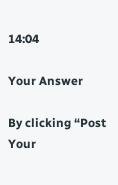14:04

Your Answer

By clicking “Post Your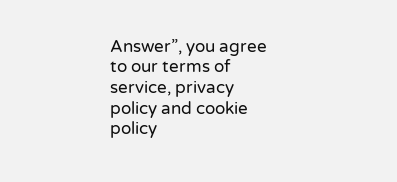Answer”, you agree to our terms of service, privacy policy and cookie policy